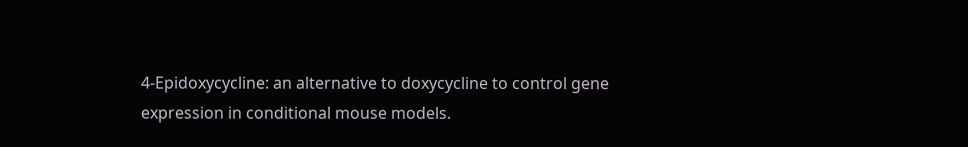4-Epidoxycycline: an alternative to doxycycline to control gene expression in conditional mouse models.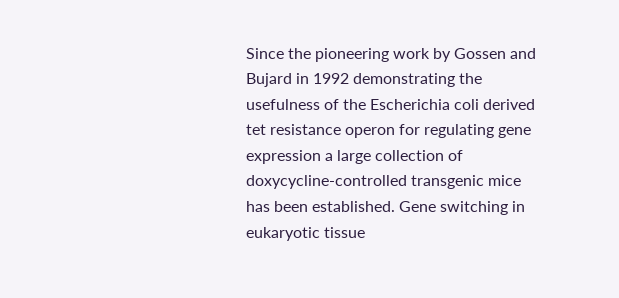Since the pioneering work by Gossen and Bujard in 1992 demonstrating the usefulness of the Escherichia coli derived tet resistance operon for regulating gene expression a large collection of doxycycline-controlled transgenic mice has been established. Gene switching in eukaryotic tissue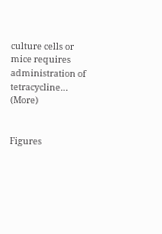culture cells or mice requires administration of tetracycline… (More)


Figures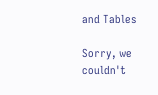and Tables

Sorry, we couldn't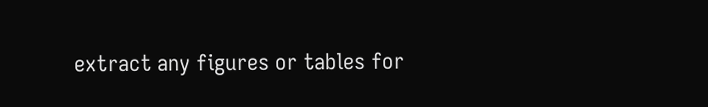extract any figures or tables for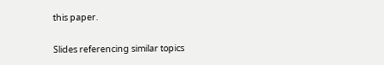this paper.

Slides referencing similar topics